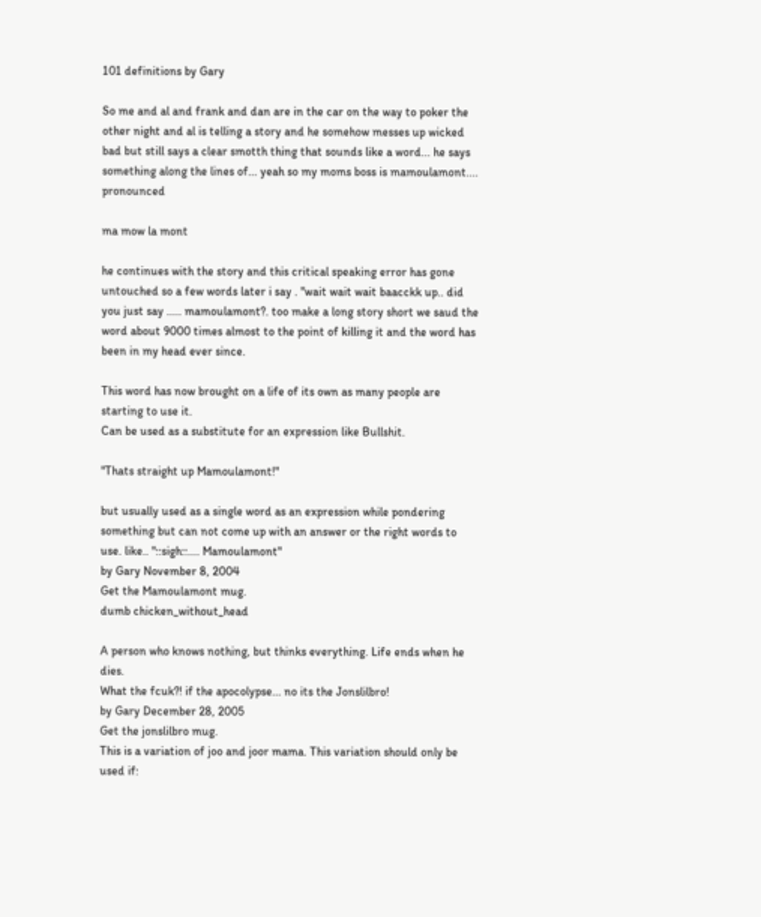101 definitions by Gary

So me and al and frank and dan are in the car on the way to poker the other night and al is telling a story and he somehow messes up wicked bad but still says a clear smotth thing that sounds like a word... he says something along the lines of... yeah so my moms boss is mamoulamont.... pronounced

ma mow la mont

he continues with the story and this critical speaking error has gone untouched so a few words later i say . "wait wait wait baacckk up.. did you just say ..... mamoulamont?. too make a long story short we saud the word about 9000 times almost to the point of killing it and the word has been in my head ever since.

This word has now brought on a life of its own as many people are starting to use it.
Can be used as a substitute for an expression like Bullshit.

"Thats straight up Mamoulamont!"

but usually used as a single word as an expression while pondering something but can not come up with an answer or the right words to use. like.. "::sigh::.... Mamoulamont"
by Gary November 8, 2004
Get the Mamoulamont mug.
dumb chicken_without_head

A person who knows nothing, but thinks everything. Life ends when he dies.
What the fcuk?! if the apocolypse... no its the Jonslilbro!
by Gary December 28, 2005
Get the jonslilbro mug.
This is a variation of joo and joor mama. This variation should only be used if: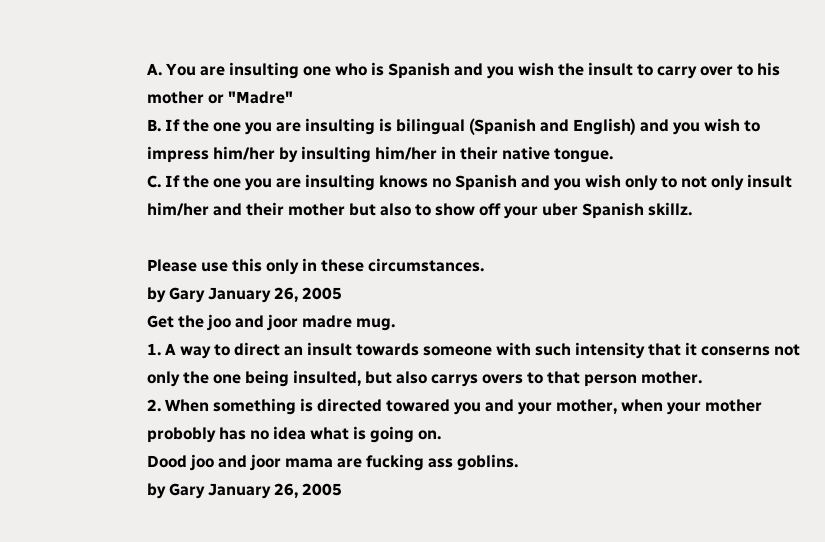A. You are insulting one who is Spanish and you wish the insult to carry over to his mother or "Madre"
B. If the one you are insulting is bilingual (Spanish and English) and you wish to impress him/her by insulting him/her in their native tongue.
C. If the one you are insulting knows no Spanish and you wish only to not only insult him/her and their mother but also to show off your uber Spanish skillz.

Please use this only in these circumstances.
by Gary January 26, 2005
Get the joo and joor madre mug.
1. A way to direct an insult towards someone with such intensity that it conserns not only the one being insulted, but also carrys overs to that person mother.
2. When something is directed towared you and your mother, when your mother probobly has no idea what is going on.
Dood joo and joor mama are fucking ass goblins.
by Gary January 26, 2005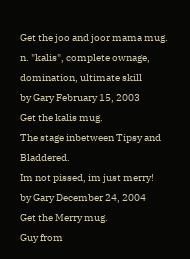Get the joo and joor mama mug.
n. "kalis", complete ownage, domination, ultimate skill
by Gary February 15, 2003
Get the kalis mug.
The stage inbetween Tipsy and Bladdered.
Im not pissed, im just merry!
by Gary December 24, 2004
Get the Merry mug.
Guy from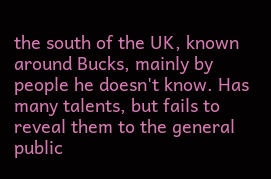the south of the UK, known around Bucks, mainly by people he doesn't know. Has many talents, but fails to reveal them to the general public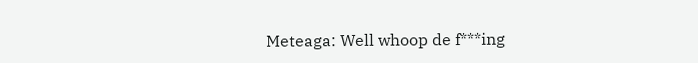Meteaga: Well whoop de f***ing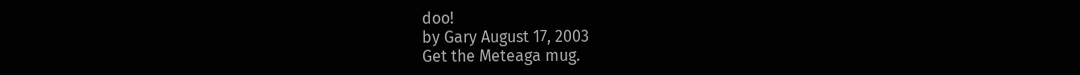doo!
by Gary August 17, 2003
Get the Meteaga mug.